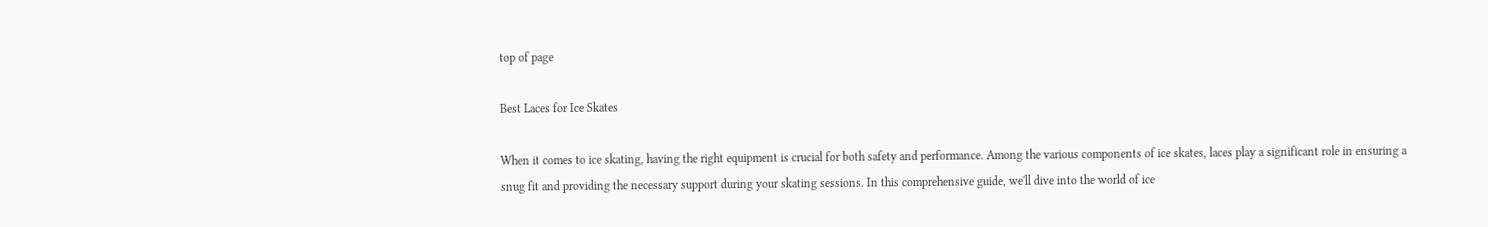top of page

Best Laces for Ice Skates

When it comes to ice skating, having the right equipment is crucial for both safety and performance. Among the various components of ice skates, laces play a significant role in ensuring a snug fit and providing the necessary support during your skating sessions. In this comprehensive guide, we'll dive into the world of ice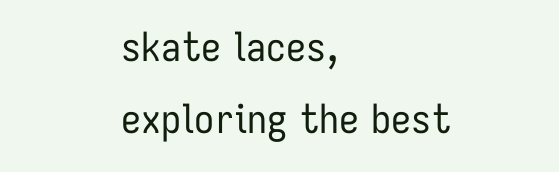skate laces, exploring the best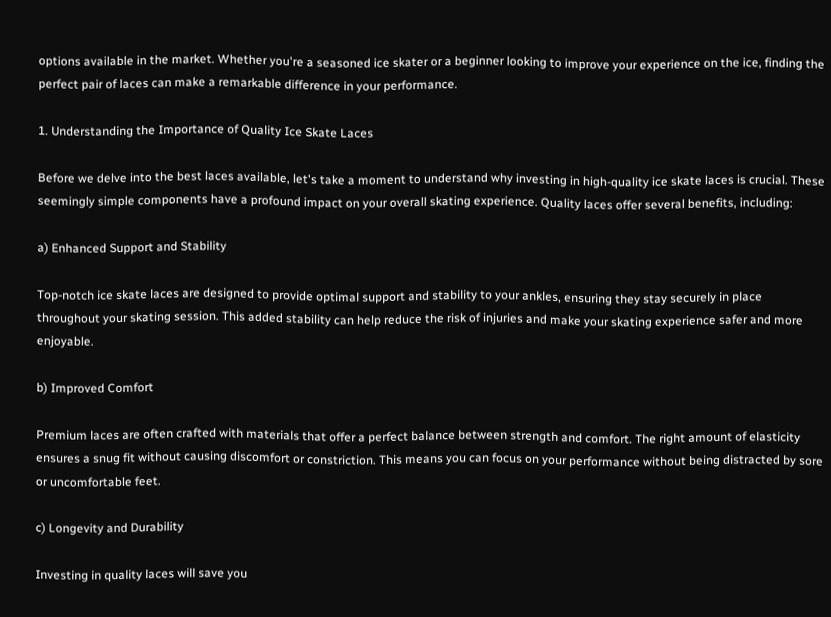options available in the market. Whether you're a seasoned ice skater or a beginner looking to improve your experience on the ice, finding the perfect pair of laces can make a remarkable difference in your performance.

1. Understanding the Importance of Quality Ice Skate Laces

Before we delve into the best laces available, let's take a moment to understand why investing in high-quality ice skate laces is crucial. These seemingly simple components have a profound impact on your overall skating experience. Quality laces offer several benefits, including:

a) Enhanced Support and Stability

Top-notch ice skate laces are designed to provide optimal support and stability to your ankles, ensuring they stay securely in place throughout your skating session. This added stability can help reduce the risk of injuries and make your skating experience safer and more enjoyable.

b) Improved Comfort

Premium laces are often crafted with materials that offer a perfect balance between strength and comfort. The right amount of elasticity ensures a snug fit without causing discomfort or constriction. This means you can focus on your performance without being distracted by sore or uncomfortable feet.

c) Longevity and Durability

Investing in quality laces will save you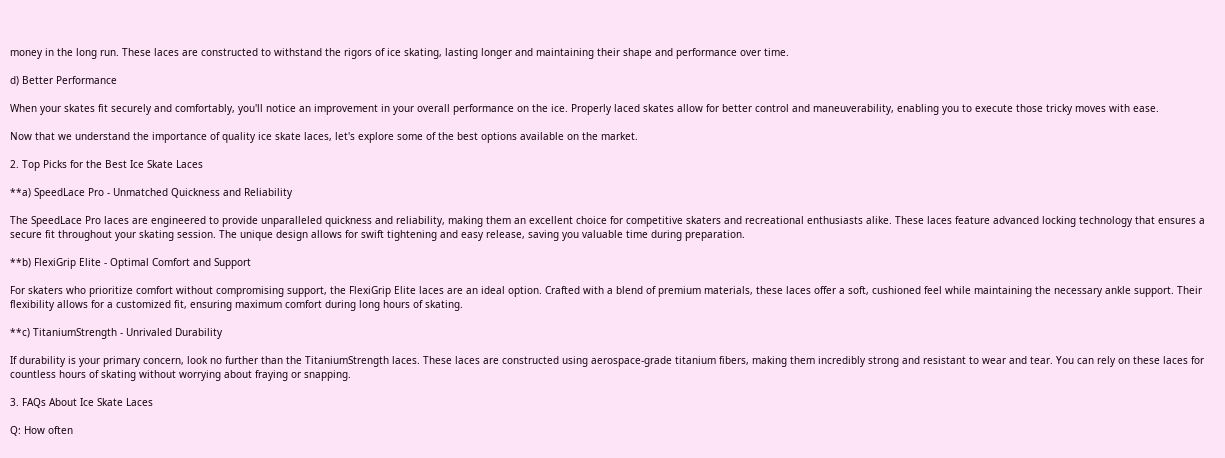money in the long run. These laces are constructed to withstand the rigors of ice skating, lasting longer and maintaining their shape and performance over time.

d) Better Performance

When your skates fit securely and comfortably, you'll notice an improvement in your overall performance on the ice. Properly laced skates allow for better control and maneuverability, enabling you to execute those tricky moves with ease.

Now that we understand the importance of quality ice skate laces, let's explore some of the best options available on the market.

2. Top Picks for the Best Ice Skate Laces

**a) SpeedLace Pro - Unmatched Quickness and Reliability

The SpeedLace Pro laces are engineered to provide unparalleled quickness and reliability, making them an excellent choice for competitive skaters and recreational enthusiasts alike. These laces feature advanced locking technology that ensures a secure fit throughout your skating session. The unique design allows for swift tightening and easy release, saving you valuable time during preparation.

**b) FlexiGrip Elite - Optimal Comfort and Support

For skaters who prioritize comfort without compromising support, the FlexiGrip Elite laces are an ideal option. Crafted with a blend of premium materials, these laces offer a soft, cushioned feel while maintaining the necessary ankle support. Their flexibility allows for a customized fit, ensuring maximum comfort during long hours of skating.

**c) TitaniumStrength - Unrivaled Durability

If durability is your primary concern, look no further than the TitaniumStrength laces. These laces are constructed using aerospace-grade titanium fibers, making them incredibly strong and resistant to wear and tear. You can rely on these laces for countless hours of skating without worrying about fraying or snapping.

3. FAQs About Ice Skate Laces

Q: How often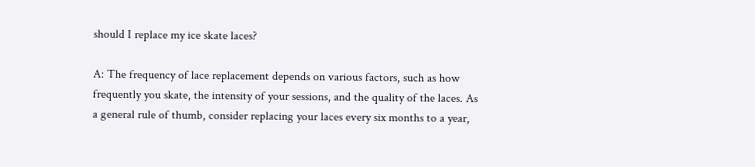should I replace my ice skate laces?

A: The frequency of lace replacement depends on various factors, such as how frequently you skate, the intensity of your sessions, and the quality of the laces. As a general rule of thumb, consider replacing your laces every six months to a year,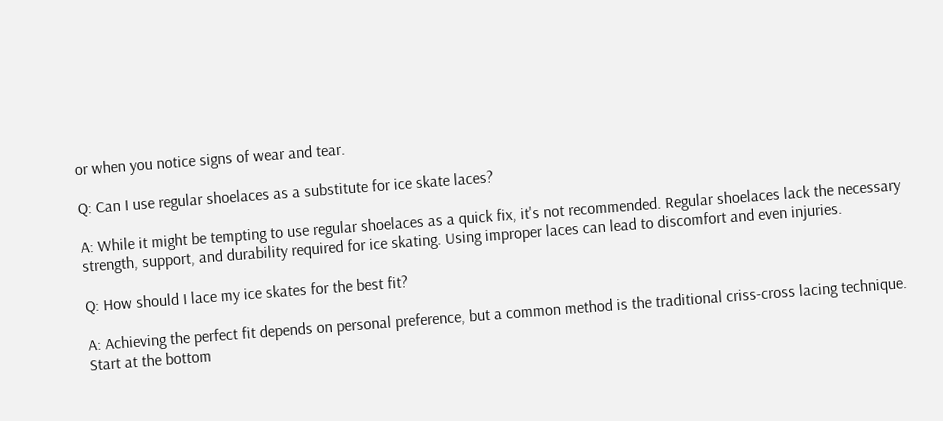or when you notice signs of wear and tear.

Q: Can I use regular shoelaces as a substitute for ice skate laces?

A: While it might be tempting to use regular shoelaces as a quick fix, it's not recommended. Regular shoelaces lack the necessary strength, support, and durability required for ice skating. Using improper laces can lead to discomfort and even injuries.

Q: How should I lace my ice skates for the best fit?

A: Achieving the perfect fit depends on personal preference, but a common method is the traditional criss-cross lacing technique. Start at the bottom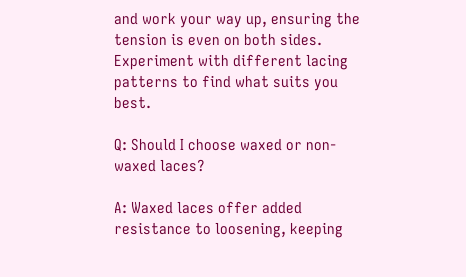and work your way up, ensuring the tension is even on both sides. Experiment with different lacing patterns to find what suits you best.

Q: Should I choose waxed or non-waxed laces?

A: Waxed laces offer added resistance to loosening, keeping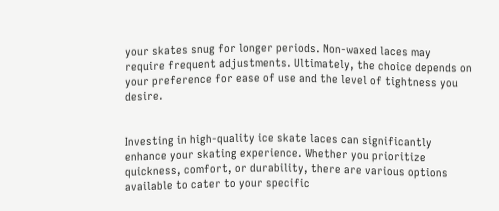your skates snug for longer periods. Non-waxed laces may require frequent adjustments. Ultimately, the choice depends on your preference for ease of use and the level of tightness you desire.


Investing in high-quality ice skate laces can significantly enhance your skating experience. Whether you prioritize quickness, comfort, or durability, there are various options available to cater to your specific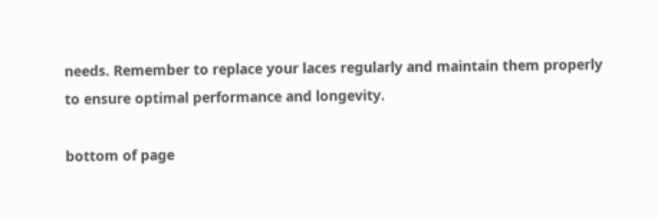needs. Remember to replace your laces regularly and maintain them properly to ensure optimal performance and longevity.

bottom of page